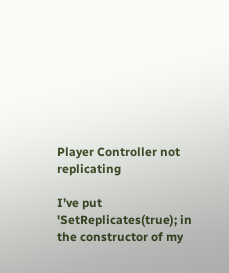Player Controller not replicating

I’ve put 'SetReplicates(true); in the constructor of my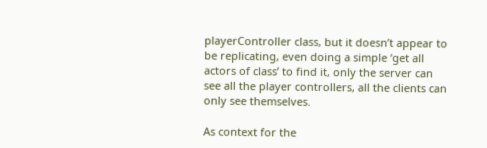playerController class, but it doesn’t appear to be replicating, even doing a simple ‘get all actors of class’ to find it, only the server can see all the player controllers, all the clients can only see themselves.

As context for the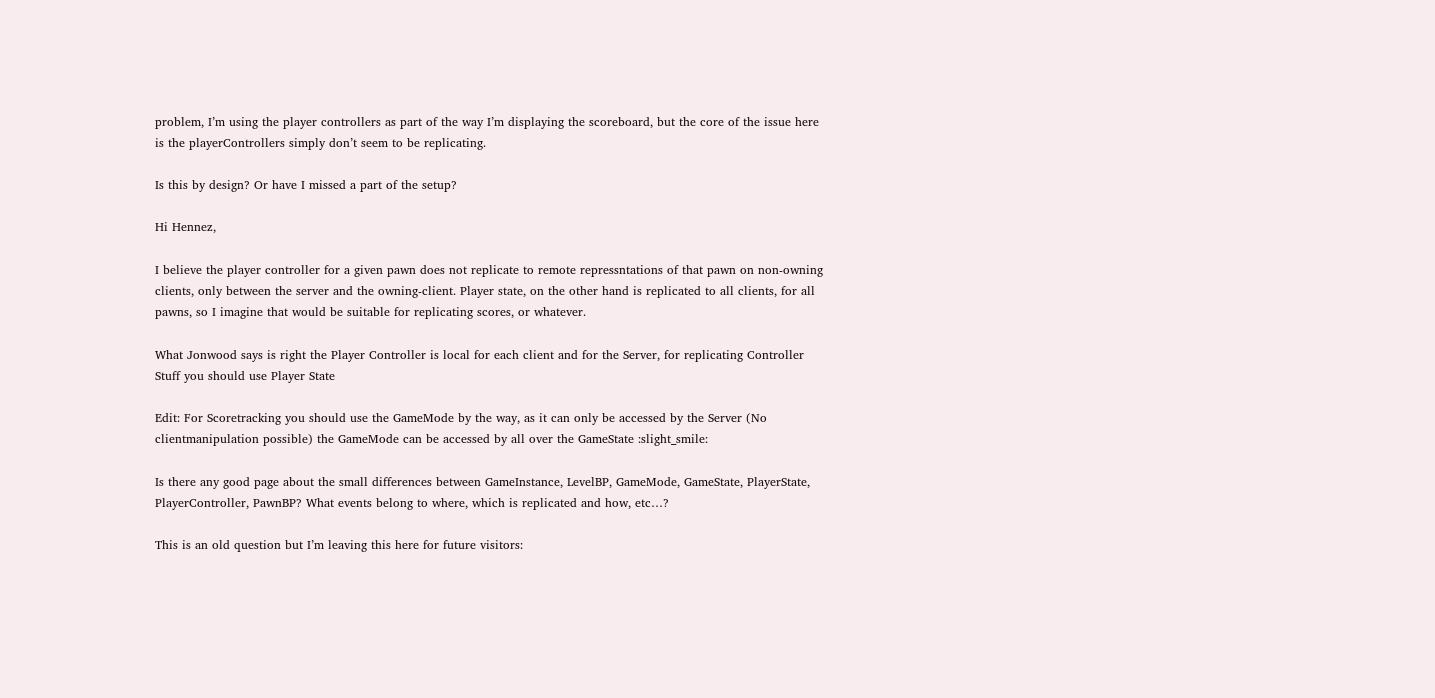problem, I’m using the player controllers as part of the way I’m displaying the scoreboard, but the core of the issue here is the playerControllers simply don’t seem to be replicating.

Is this by design? Or have I missed a part of the setup?

Hi Hennez,

I believe the player controller for a given pawn does not replicate to remote repressntations of that pawn on non-owning clients, only between the server and the owning-client. Player state, on the other hand is replicated to all clients, for all pawns, so I imagine that would be suitable for replicating scores, or whatever.

What Jonwood says is right the Player Controller is local for each client and for the Server, for replicating Controller Stuff you should use Player State

Edit: For Scoretracking you should use the GameMode by the way, as it can only be accessed by the Server (No clientmanipulation possible) the GameMode can be accessed by all over the GameState :slight_smile:

Is there any good page about the small differences between GameInstance, LevelBP, GameMode, GameState, PlayerState, PlayerController, PawnBP? What events belong to where, which is replicated and how, etc…?

This is an old question but I’m leaving this here for future visitors: